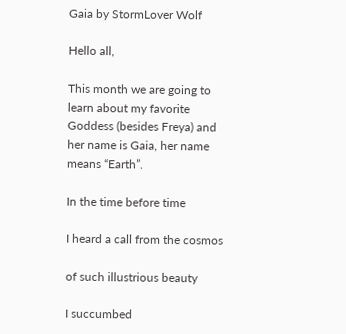Gaia by StormLover Wolf

Hello all,

This month we are going to learn about my favorite Goddess (besides Freya) and her name is Gaia, her name means “Earth”.

In the time before time

I heard a call from the cosmos

of such illustrious beauty

I succumbed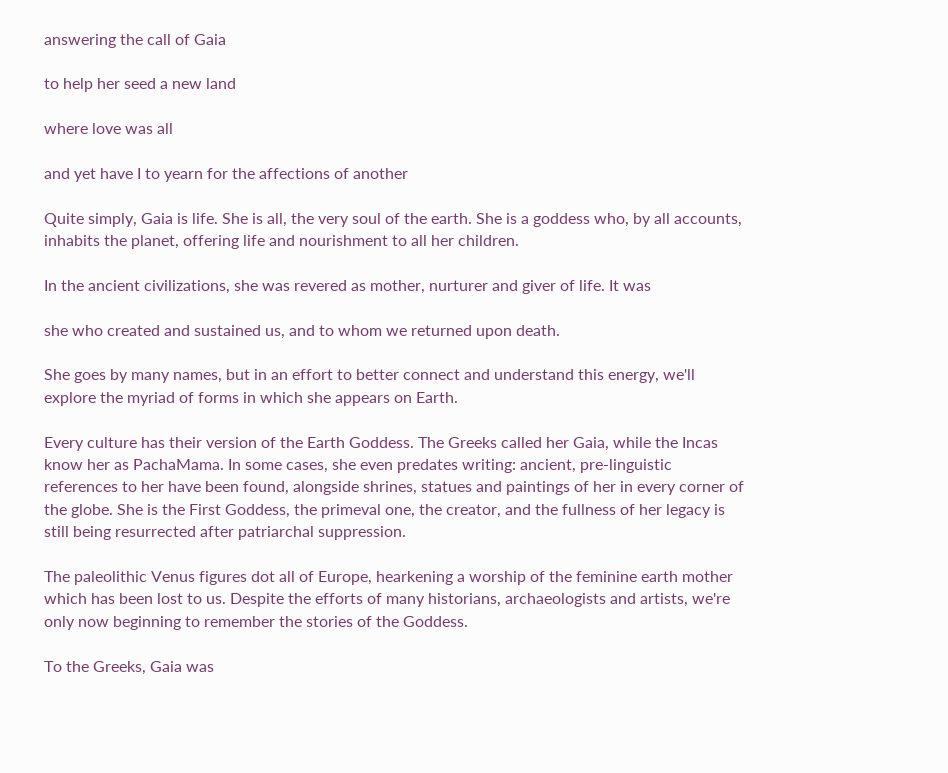answering the call of Gaia

to help her seed a new land

where love was all

and yet have I to yearn for the affections of another

Quite simply, Gaia is life. She is all, the very soul of the earth. She is a goddess who, by all accounts, inhabits the planet, offering life and nourishment to all her children.

In the ancient civilizations, she was revered as mother, nurturer and giver of life. It was

she who created and sustained us, and to whom we returned upon death.

She goes by many names, but in an effort to better connect and understand this energy, we'll explore the myriad of forms in which she appears on Earth.

Every culture has their version of the Earth Goddess. The Greeks called her Gaia, while the Incas know her as PachaMama. In some cases, she even predates writing: ancient, pre-linguistic references to her have been found, alongside shrines, statues and paintings of her in every corner of the globe. She is the First Goddess, the primeval one, the creator, and the fullness of her legacy is still being resurrected after patriarchal suppression.

The paleolithic Venus figures dot all of Europe, hearkening a worship of the feminine earth mother which has been lost to us. Despite the efforts of many historians, archaeologists and artists, we're only now beginning to remember the stories of the Goddess.

To the Greeks, Gaia was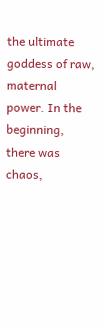the ultimate goddess of raw, maternal power. In the beginning, there was chaos,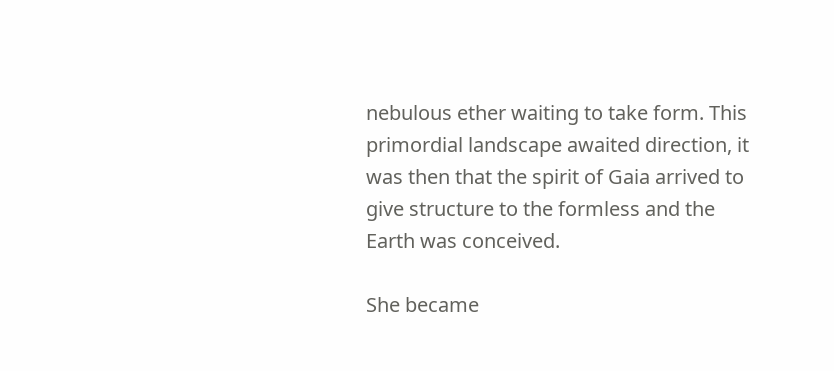nebulous ether waiting to take form. This primordial landscape awaited direction, it was then that the spirit of Gaia arrived to give structure to the formless and the Earth was conceived.

She became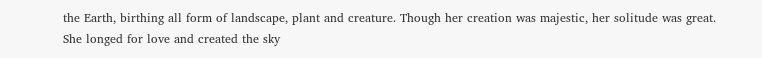the Earth, birthing all form of landscape, plant and creature. Though her creation was majestic, her solitude was great. She longed for love and created the sky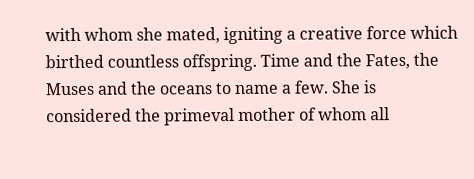with whom she mated, igniting a creative force which birthed countless offspring. Time and the Fates, the Muses and the oceans to name a few. She is considered the primeval mother of whom all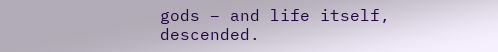gods – and life itself, descended.